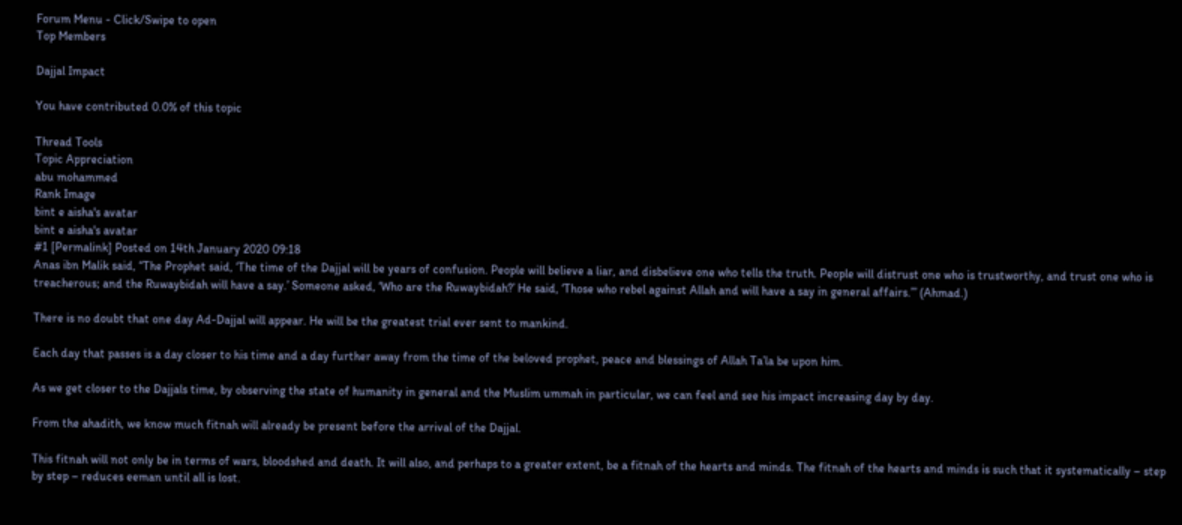Forum Menu - Click/Swipe to open
Top Members

Dajjal Impact

You have contributed 0.0% of this topic

Thread Tools
Topic Appreciation
abu mohammed
Rank Image
bint e aisha's avatar
bint e aisha's avatar
#1 [Permalink] Posted on 14th January 2020 09:18
Anas ibn Malik said, “The Prophet said, ‘The time of the Dajjal will be years of confusion. People will believe a liar, and disbelieve one who tells the truth. People will distrust one who is trustworthy, and trust one who is treacherous; and the Ruwaybidah will have a say.’ Someone asked, ‘Who are the Ruwaybidah?’ He said, ‘Those who rebel against Allah and will have a say in general affairs.’” (Ahmad.)

There is no doubt that one day Ad-Dajjal will appear. He will be the greatest trial ever sent to mankind.

Each day that passes is a day closer to his time and a day further away from the time of the beloved prophet, peace and blessings of Allah Ta’la be upon him.

As we get closer to the Dajjals time, by observing the state of humanity in general and the Muslim ummah in particular, we can feel and see his impact increasing day by day.

From the ahadith, we know much fitnah will already be present before the arrival of the Dajjal.

This fitnah will not only be in terms of wars, bloodshed and death. It will also, and perhaps to a greater extent, be a fitnah of the hearts and minds. The fitnah of the hearts and minds is such that it systematically – step by step – reduces eeman until all is lost.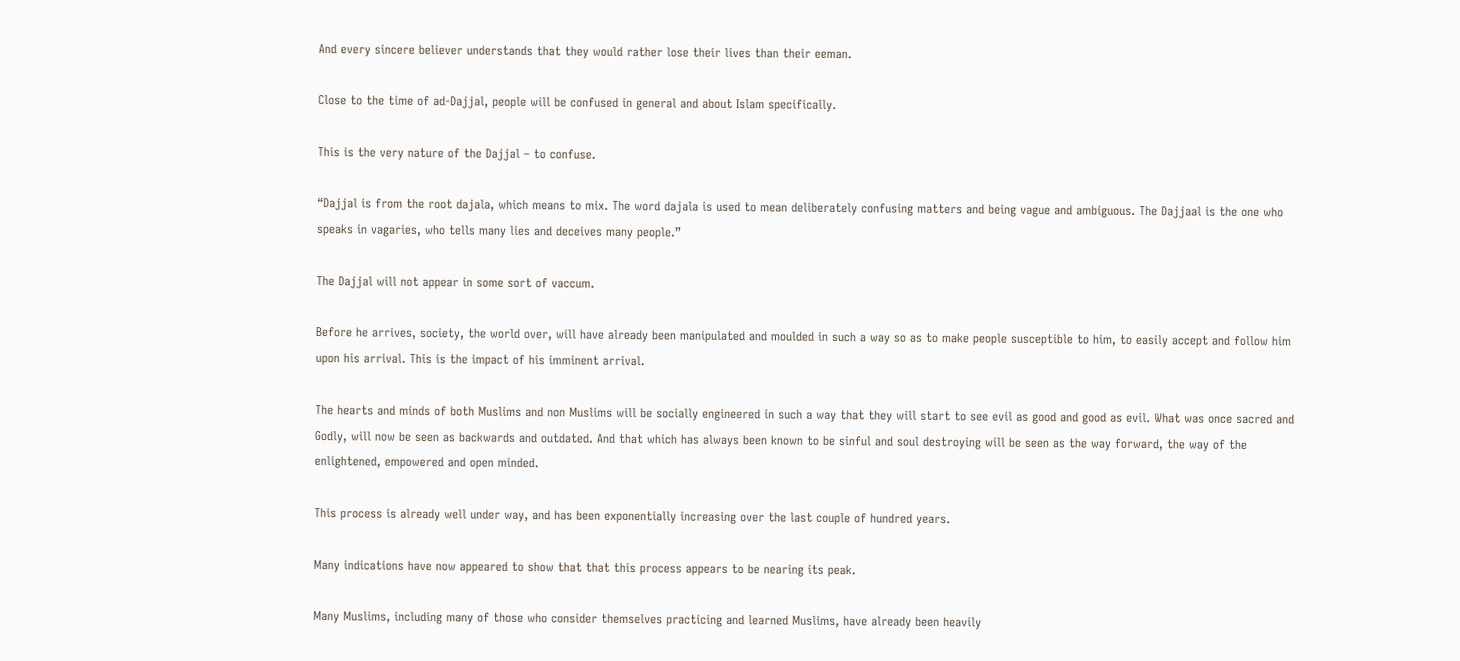And every sincere believer understands that they would rather lose their lives than their eeman.

Close to the time of ad-Dajjal, people will be confused in general and about Islam specifically.

This is the very nature of the Dajjal – to confuse.

“Dajjal is from the root dajala, which means to mix. The word dajala is used to mean deliberately confusing matters and being vague and ambiguous. The Dajjaal is the one who speaks in vagaries, who tells many lies and deceives many people.”

The Dajjal will not appear in some sort of vaccum.

Before he arrives, society, the world over, will have already been manipulated and moulded in such a way so as to make people susceptible to him, to easily accept and follow him upon his arrival. This is the impact of his imminent arrival.

The hearts and minds of both Muslims and non Muslims will be socially engineered in such a way that they will start to see evil as good and good as evil. What was once sacred and Godly, will now be seen as backwards and outdated. And that which has always been known to be sinful and soul destroying will be seen as the way forward, the way of the enlightened, empowered and open minded.

This process is already well under way, and has been exponentially increasing over the last couple of hundred years.

Many indications have now appeared to show that that this process appears to be nearing its peak.

Many Muslims, including many of those who consider themselves practicing and learned Muslims, have already been heavily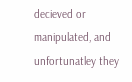decieved or manipulated, and unfortunatley they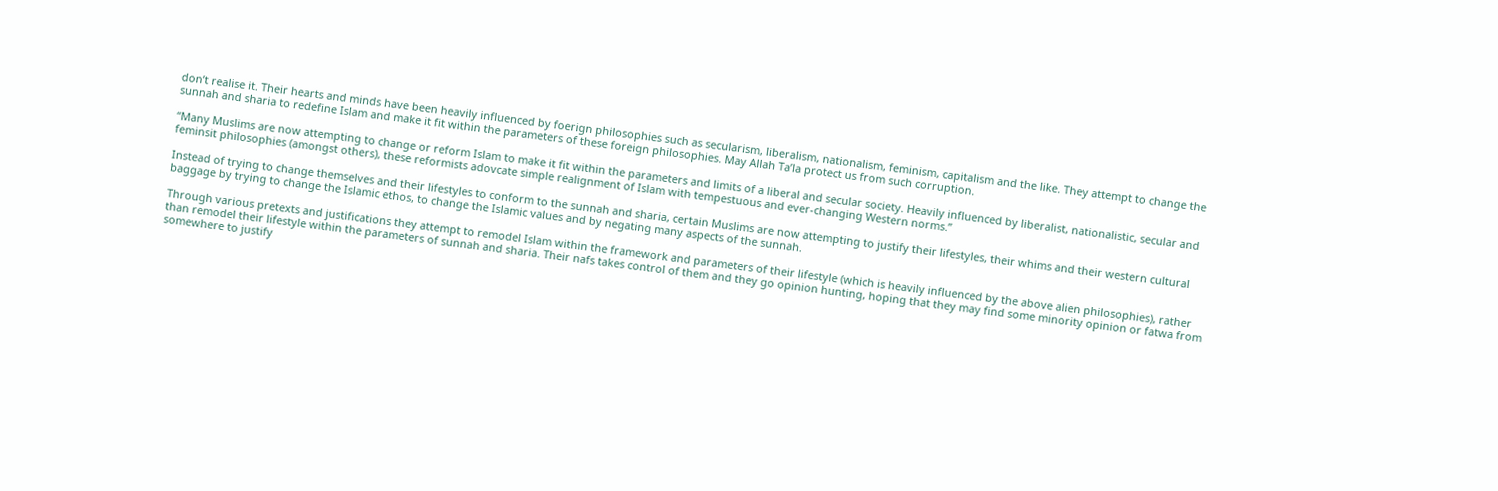don’t realise it. Their hearts and minds have been heavily influenced by foerign philosophies such as secularism, liberalism, nationalism, feminism, capitalism and the like. They attempt to change the sunnah and sharia to redefine Islam and make it fit within the parameters of these foreign philosophies. May Allah Ta’la protect us from such corruption.

“Many Muslims are now attempting to change or reform Islam to make it fit within the parameters and limits of a liberal and secular society. Heavily influenced by liberalist, nationalistic, secular and feminsit philosophies (amongst others), these reformists adovcate simple realignment of Islam with tempestuous and ever-changing Western norms.”

Instead of trying to change themselves and their lifestyles to conform to the sunnah and sharia, certain Muslims are now attempting to justify their lifestyles, their whims and their western cultural baggage by trying to change the Islamic ethos, to change the Islamic values and by negating many aspects of the sunnah.

Through various pretexts and justifications they attempt to remodel Islam within the framework and parameters of their lifestyle (which is heavily influenced by the above alien philosophies), rather than remodel their lifestyle within the parameters of sunnah and sharia. Their nafs takes control of them and they go opinion hunting, hoping that they may find some minority opinion or fatwa from somewhere to justify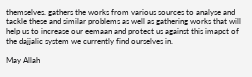themselves. gathers the works from various sources to analyse and tackle these and similar problems as well as gathering works that will help us to increase our eemaan and protect us against this imapct of the dajjalic system we currently find ourselves in.

May Allah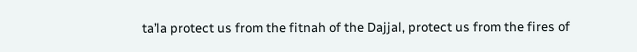ta’la protect us from the fitnah of the Dajjal, protect us from the fires of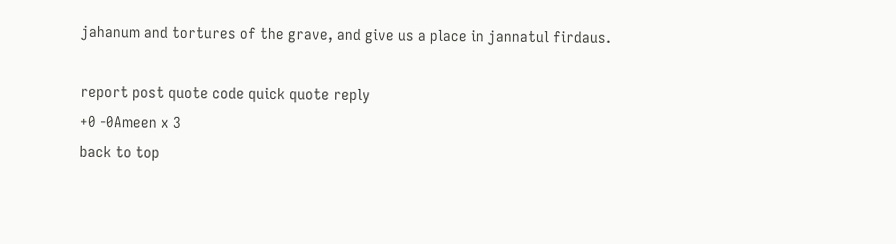jahanum and tortures of the grave, and give us a place in jannatul firdaus.

report post quote code quick quote reply
+0 -0Ameen x 3
back to top